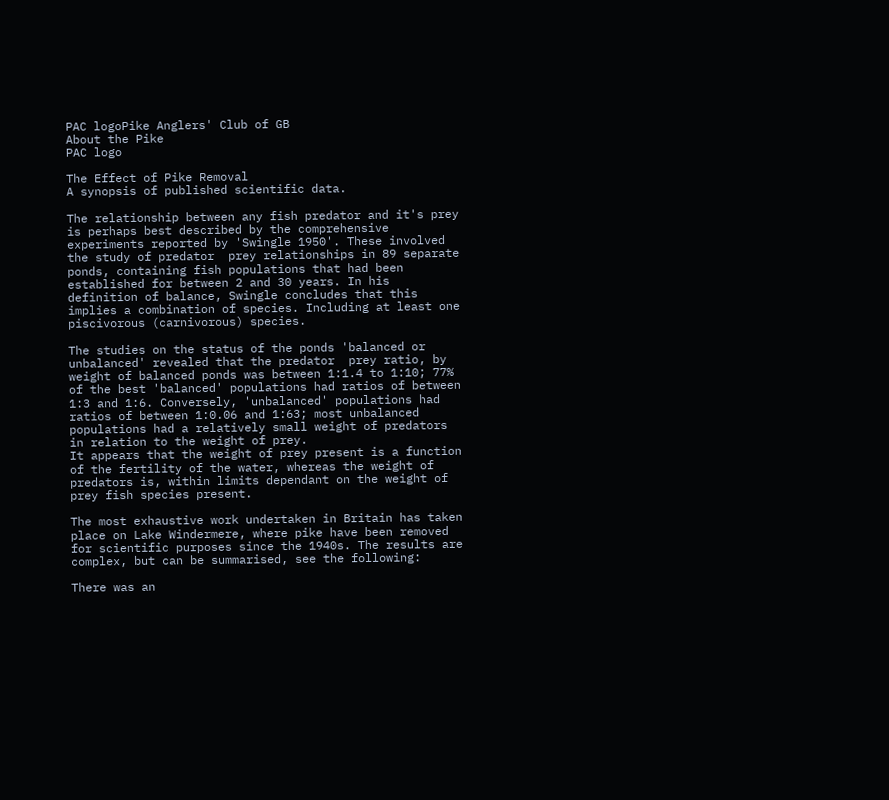PAC logoPike Anglers' Club of GB
About the Pike
PAC logo

The Effect of Pike Removal
A synopsis of published scientific data.

The relationship between any fish predator and it's prey is perhaps best described by the comprehensive experiments reported by 'Swingle 1950'. These involved the study of predator  prey relationships in 89 separate ponds, containing fish populations that had been established for between 2 and 30 years. In his definition of balance, Swingle concludes that this implies a combination of species. Including at least one piscivorous (carnivorous) species.

The studies on the status of the ponds 'balanced or unbalanced' revealed that the predator  prey ratio, by weight of balanced ponds was between 1:1.4 to 1:10; 77% of the best 'balanced' populations had ratios of between 1:3 and 1:6. Conversely, 'unbalanced' populations had ratios of between 1:0.06 and 1:63; most unbalanced populations had a relatively small weight of predators in relation to the weight of prey.
It appears that the weight of prey present is a function of the fertility of the water, whereas the weight of predators is, within limits dependant on the weight of prey fish species present.

The most exhaustive work undertaken in Britain has taken place on Lake Windermere, where pike have been removed for scientific purposes since the 1940s. The results are complex, but can be summarised, see the following:

There was an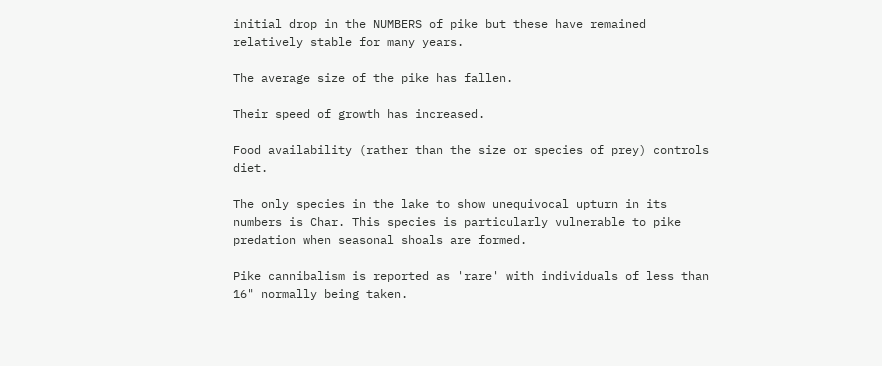initial drop in the NUMBERS of pike but these have remained relatively stable for many years.

The average size of the pike has fallen.

Their speed of growth has increased.

Food availability (rather than the size or species of prey) controls diet.

The only species in the lake to show unequivocal upturn in its numbers is Char. This species is particularly vulnerable to pike predation when seasonal shoals are formed.

Pike cannibalism is reported as 'rare' with individuals of less than 16" normally being taken.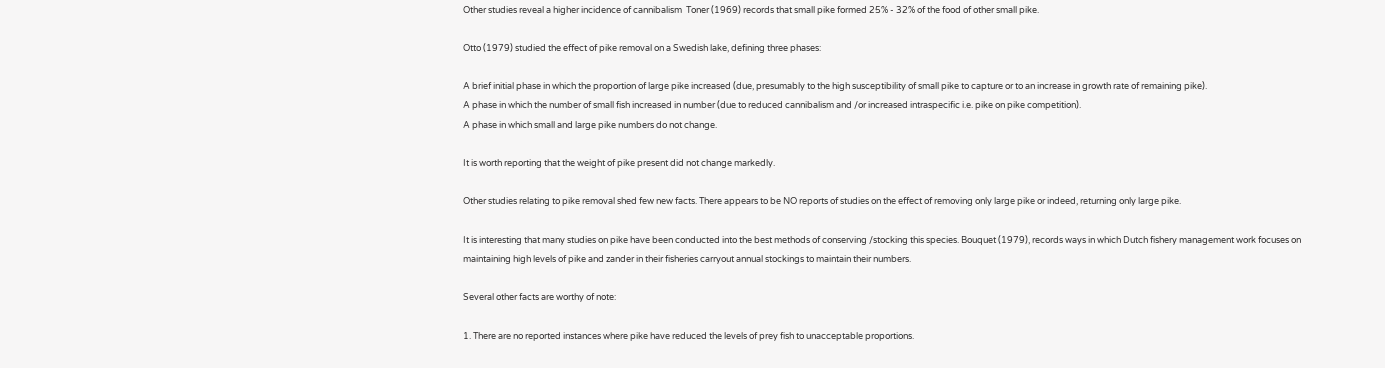Other studies reveal a higher incidence of cannibalism  Toner (1969) records that small pike formed 25% - 32% of the food of other small pike.

Otto (1979) studied the effect of pike removal on a Swedish lake, defining three phases:

A brief initial phase in which the proportion of large pike increased (due, presumably to the high susceptibility of small pike to capture or to an increase in growth rate of remaining pike).
A phase in which the number of small fish increased in number (due to reduced cannibalism and /or increased intraspecific i.e. pike on pike competition).
A phase in which small and large pike numbers do not change.

It is worth reporting that the weight of pike present did not change markedly.

Other studies relating to pike removal shed few new facts. There appears to be NO reports of studies on the effect of removing only large pike or indeed, returning only large pike.

It is interesting that many studies on pike have been conducted into the best methods of conserving /stocking this species. Bouquet (1979), records ways in which Dutch fishery management work focuses on maintaining high levels of pike and zander in their fisheries carryout annual stockings to maintain their numbers.

Several other facts are worthy of note:

1. There are no reported instances where pike have reduced the levels of prey fish to unacceptable proportions.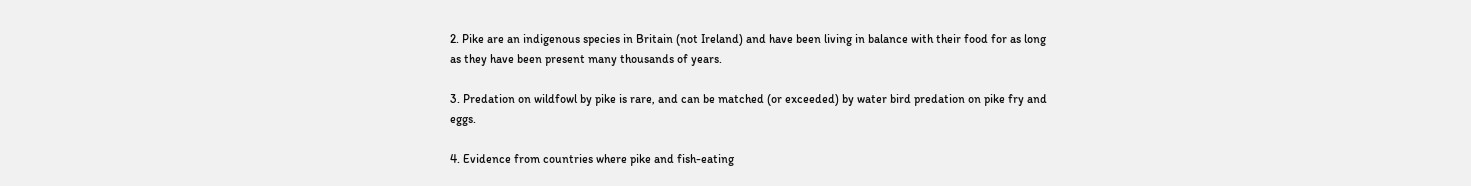2. Pike are an indigenous species in Britain (not Ireland) and have been living in balance with their food for as long as they have been present many thousands of years.

3. Predation on wildfowl by pike is rare, and can be matched (or exceeded) by water bird predation on pike fry and eggs.

4. Evidence from countries where pike and fish-eating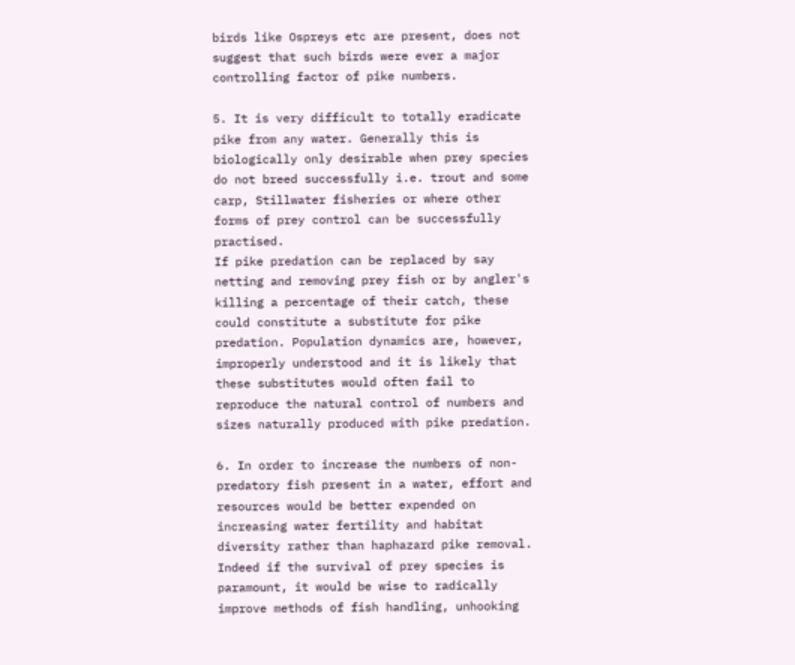birds like Ospreys etc are present, does not suggest that such birds were ever a major controlling factor of pike numbers.

5. It is very difficult to totally eradicate pike from any water. Generally this is biologically only desirable when prey species do not breed successfully i.e. trout and some carp, Stillwater fisheries or where other forms of prey control can be successfully practised.
If pike predation can be replaced by say netting and removing prey fish or by angler's killing a percentage of their catch, these could constitute a substitute for pike predation. Population dynamics are, however, improperly understood and it is likely that these substitutes would often fail to reproduce the natural control of numbers and sizes naturally produced with pike predation.

6. In order to increase the numbers of non-predatory fish present in a water, effort and resources would be better expended on increasing water fertility and habitat diversity rather than haphazard pike removal. Indeed if the survival of prey species is paramount, it would be wise to radically improve methods of fish handling, unhooking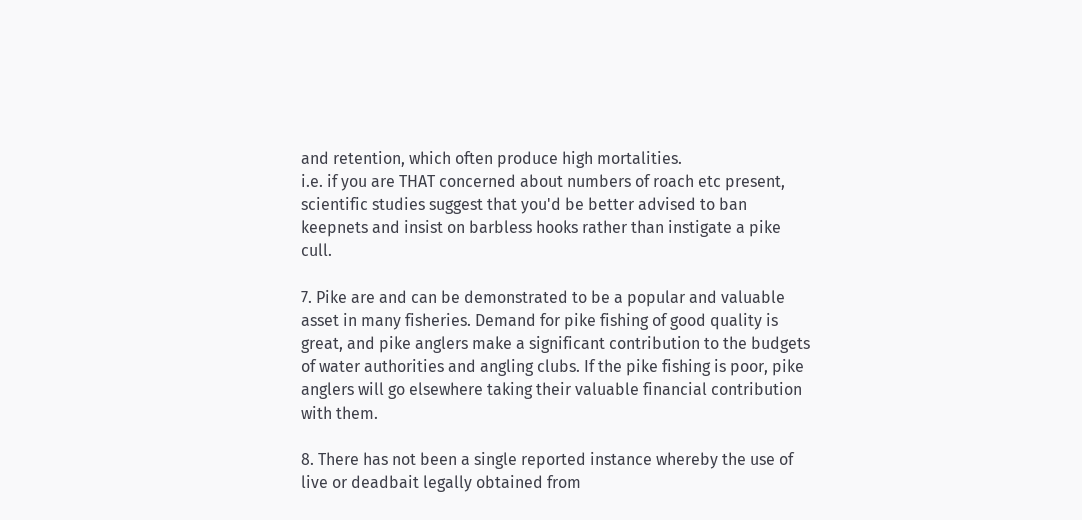and retention, which often produce high mortalities.
i.e. if you are THAT concerned about numbers of roach etc present, scientific studies suggest that you'd be better advised to ban keepnets and insist on barbless hooks rather than instigate a pike cull.

7. Pike are and can be demonstrated to be a popular and valuable asset in many fisheries. Demand for pike fishing of good quality is great, and pike anglers make a significant contribution to the budgets of water authorities and angling clubs. If the pike fishing is poor, pike anglers will go elsewhere taking their valuable financial contribution with them.

8. There has not been a single reported instance whereby the use of live or deadbait legally obtained from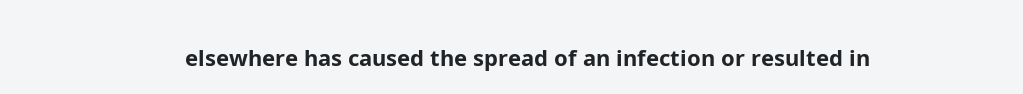elsewhere has caused the spread of an infection or resulted in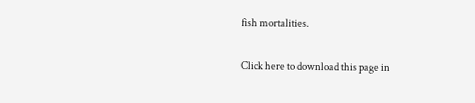fish mortalities.

Click here to download this page in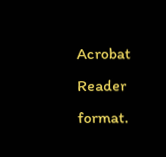Acrobat Reader format.